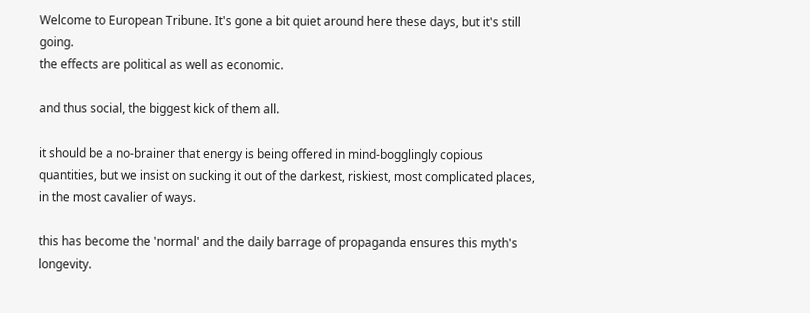Welcome to European Tribune. It's gone a bit quiet around here these days, but it's still going.
the effects are political as well as economic.

and thus social, the biggest kick of them all.

it should be a no-brainer that energy is being offered in mind-bogglingly copious quantities, but we insist on sucking it out of the darkest, riskiest, most complicated places, in the most cavalier of ways.

this has become the 'normal' and the daily barrage of propaganda ensures this myth's longevity.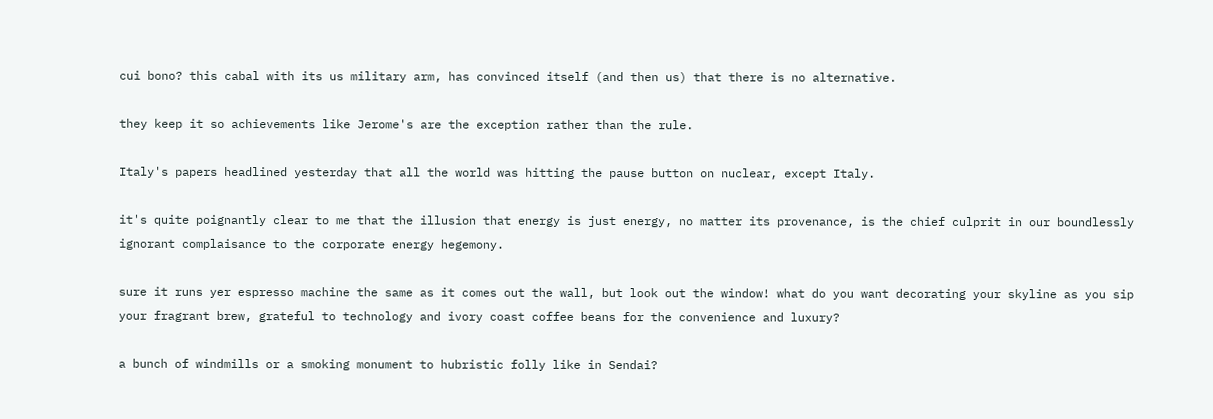cui bono? this cabal with its us military arm, has convinced itself (and then us) that there is no alternative.

they keep it so achievements like Jerome's are the exception rather than the rule.

Italy's papers headlined yesterday that all the world was hitting the pause button on nuclear, except Italy.

it's quite poignantly clear to me that the illusion that energy is just energy, no matter its provenance, is the chief culprit in our boundlessly ignorant complaisance to the corporate energy hegemony.

sure it runs yer espresso machine the same as it comes out the wall, but look out the window! what do you want decorating your skyline as you sip your fragrant brew, grateful to technology and ivory coast coffee beans for the convenience and luxury?

a bunch of windmills or a smoking monument to hubristic folly like in Sendai?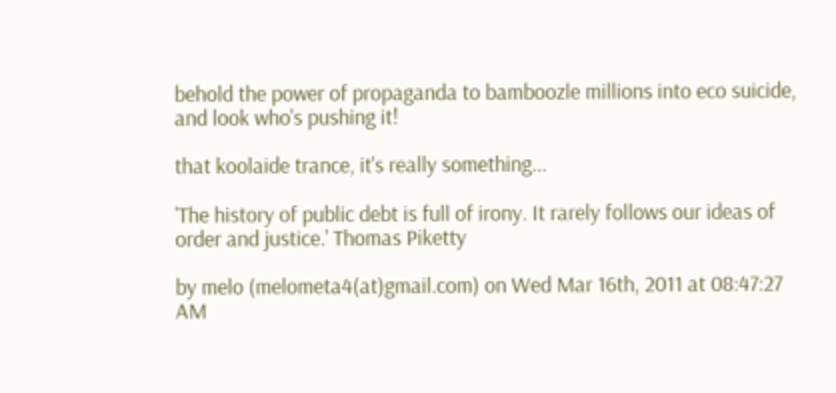behold the power of propaganda to bamboozle millions into eco suicide, and look who's pushing it!

that koolaide trance, it's really something...

'The history of public debt is full of irony. It rarely follows our ideas of order and justice.' Thomas Piketty

by melo (melometa4(at)gmail.com) on Wed Mar 16th, 2011 at 08:47:27 AM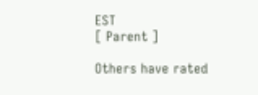EST
[ Parent ]

Others have rated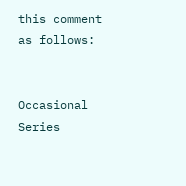this comment as follows:


Occasional Series